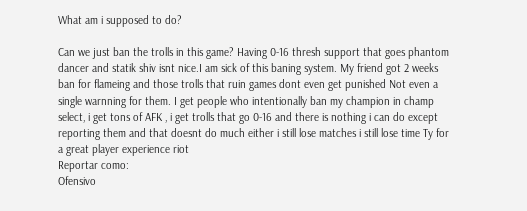What am i supposed to do?

Can we just ban the trolls in this game? Having 0-16 thresh support that goes phantom dancer and statik shiv isnt nice.I am sick of this baning system. My friend got 2 weeks ban for flameing and those trolls that ruin games dont even get punished Not even a single warnning for them. I get people who intentionally ban my champion in champ select, i get tons of AFK , i get trolls that go 0-16 and there is nothing i can do except reporting them and that doesnt do much either i still lose matches i still lose time Ty for a great player experience riot
Reportar como:
Ofensivo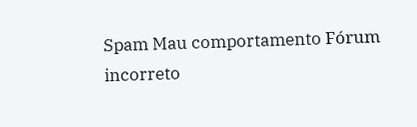Spam Mau comportamento Fórum incorreto